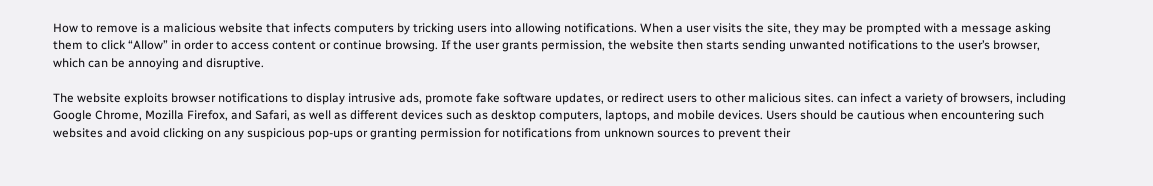How to remove is a malicious website that infects computers by tricking users into allowing notifications. When a user visits the site, they may be prompted with a message asking them to click “Allow” in order to access content or continue browsing. If the user grants permission, the website then starts sending unwanted notifications to the user’s browser, which can be annoying and disruptive.

The website exploits browser notifications to display intrusive ads, promote fake software updates, or redirect users to other malicious sites. can infect a variety of browsers, including Google Chrome, Mozilla Firefox, and Safari, as well as different devices such as desktop computers, laptops, and mobile devices. Users should be cautious when encountering such websites and avoid clicking on any suspicious pop-ups or granting permission for notifications from unknown sources to prevent their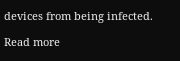devices from being infected.

Read more